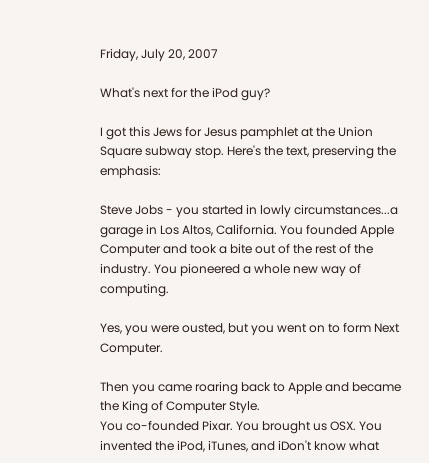Friday, July 20, 2007

What's next for the iPod guy?

I got this Jews for Jesus pamphlet at the Union Square subway stop. Here's the text, preserving the emphasis:

Steve Jobs - you started in lowly circumstances...a garage in Los Altos, California. You founded Apple Computer and took a bite out of the rest of the industry. You pioneered a whole new way of computing.

Yes, you were ousted, but you went on to form Next Computer.

Then you came roaring back to Apple and became the King of Computer Style.
You co-founded Pixar. You brought us OSX. You invented the iPod, iTunes, and iDon't know what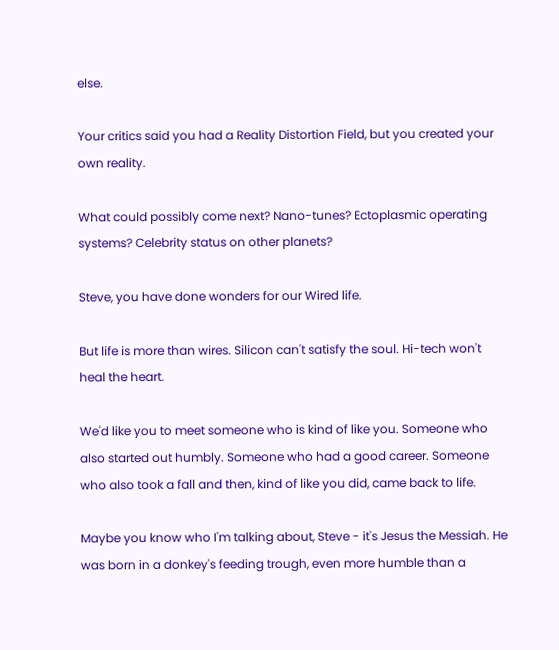else.

Your critics said you had a Reality Distortion Field, but you created your own reality.

What could possibly come next? Nano-tunes? Ectoplasmic operating systems? Celebrity status on other planets?

Steve, you have done wonders for our Wired life.

But life is more than wires. Silicon can't satisfy the soul. Hi-tech won't heal the heart.

We'd like you to meet someone who is kind of like you. Someone who also started out humbly. Someone who had a good career. Someone who also took a fall and then, kind of like you did, came back to life.

Maybe you know who I'm talking about, Steve - it's Jesus the Messiah. He was born in a donkey's feeding trough, even more humble than a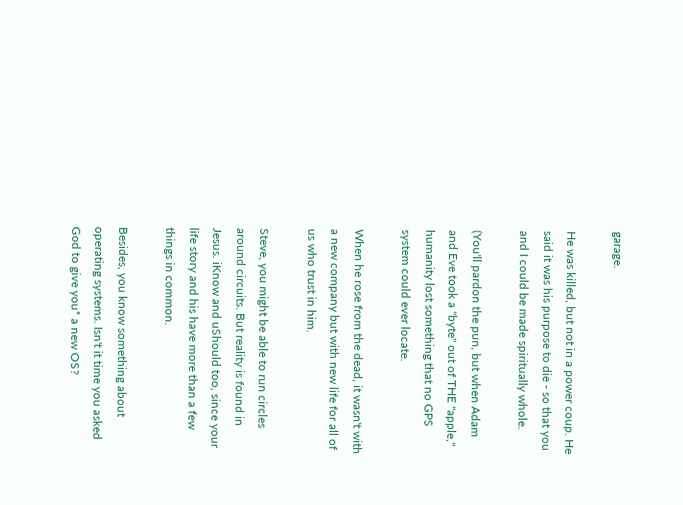garage.

He was killed, but not in a power coup. He said it was his purpose to die - so that you and I could be made spiritually whole.

(You'll pardon the pun, but when Adam and Eve took a "byte" out of THE "apple," humanity lost something that no GPS system could ever locate.

When he rose from the dead, it wasn't with a new company but with new life for all of us who trust in him.

Steve, you might be able to run circles around circuits. But reality is found in Jesus. iKnow and uShould too, since your life story and his have more than a few things in common.

Besides, you know something about operating systems. Isn't it time you asked God to give you* a new OS?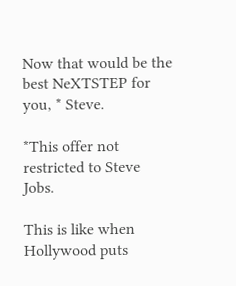Now that would be the best NeXTSTEP for you, * Steve.

*This offer not restricted to Steve Jobs.

This is like when Hollywood puts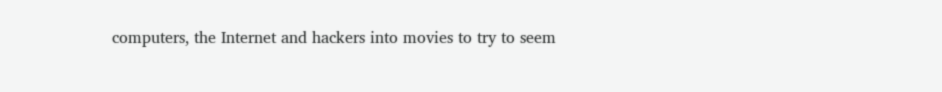computers, the Internet and hackers into movies to try to seem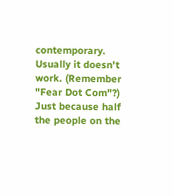contemporary. Usually it doesn't work. (Remember "Fear Dot Com"?) Just because half the people on the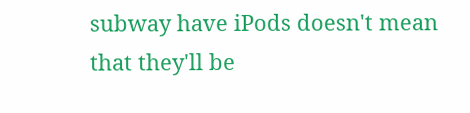subway have iPods doesn't mean that they'll be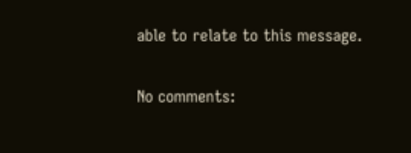able to relate to this message.

No comments: